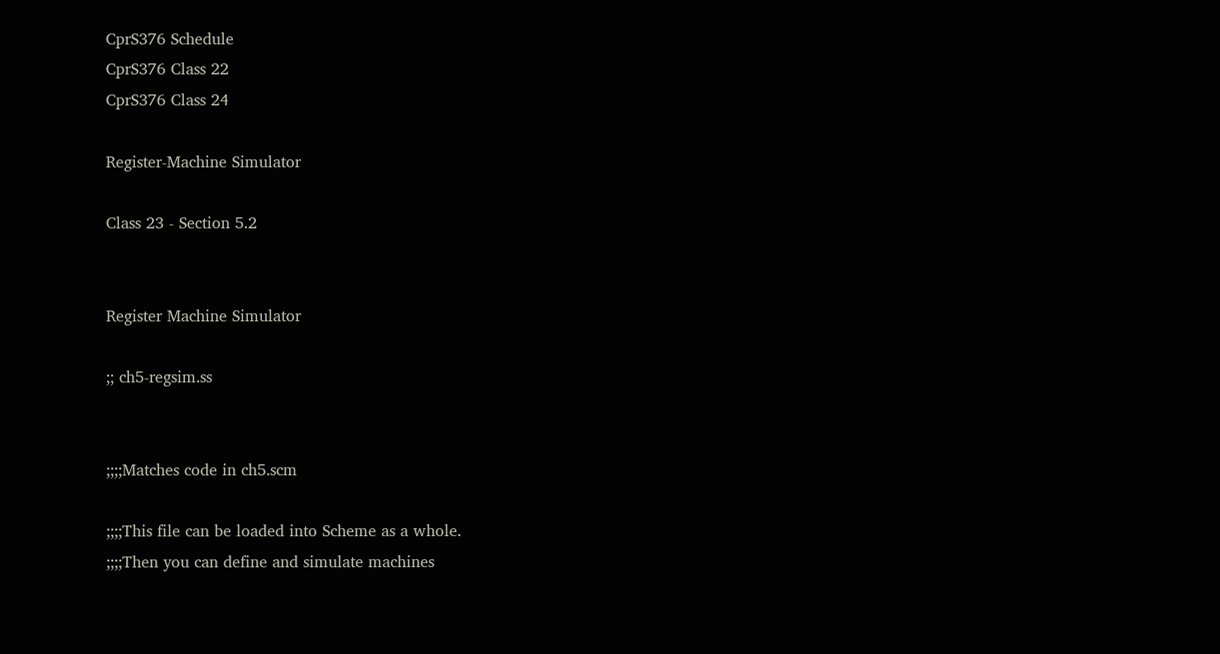CprS376 Schedule
CprS376 Class 22
CprS376 Class 24

Register-Machine Simulator

Class 23 - Section 5.2


Register Machine Simulator

;; ch5-regsim.ss


;;;;Matches code in ch5.scm

;;;;This file can be loaded into Scheme as a whole.
;;;;Then you can define and simulate machines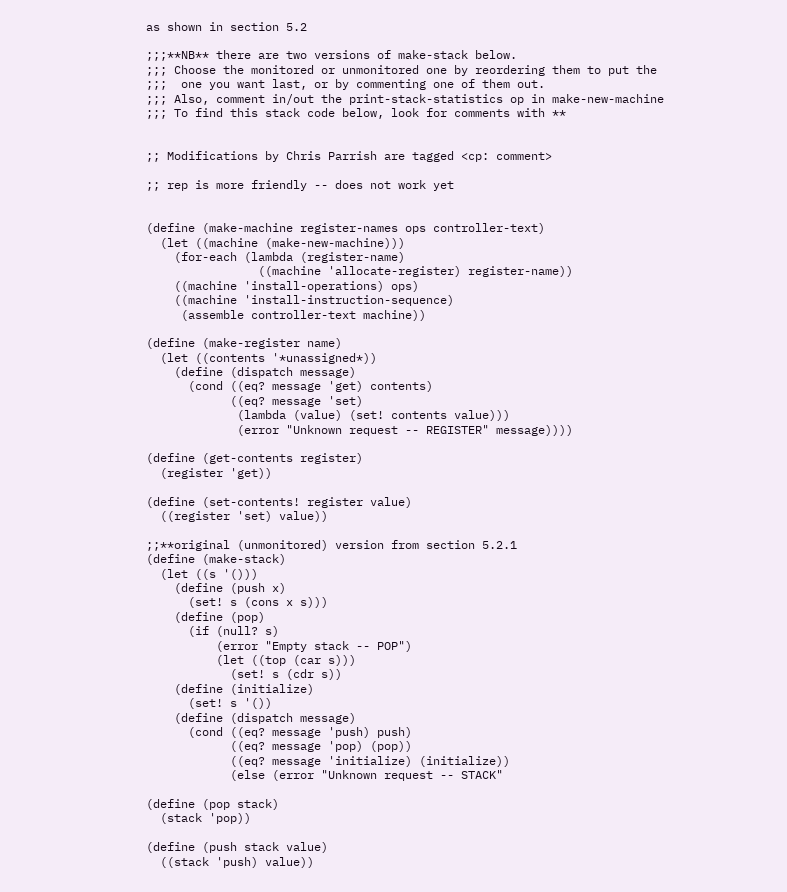as shown in section 5.2

;;;**NB** there are two versions of make-stack below.
;;; Choose the monitored or unmonitored one by reordering them to put the
;;;  one you want last, or by commenting one of them out.
;;; Also, comment in/out the print-stack-statistics op in make-new-machine
;;; To find this stack code below, look for comments with **


;; Modifications by Chris Parrish are tagged <cp: comment>

;; rep is more friendly -- does not work yet


(define (make-machine register-names ops controller-text)
  (let ((machine (make-new-machine)))
    (for-each (lambda (register-name)
                ((machine 'allocate-register) register-name))
    ((machine 'install-operations) ops)
    ((machine 'install-instruction-sequence)
     (assemble controller-text machine))

(define (make-register name)
  (let ((contents '*unassigned*))
    (define (dispatch message)
      (cond ((eq? message 'get) contents)
            ((eq? message 'set)
             (lambda (value) (set! contents value)))
             (error "Unknown request -- REGISTER" message))))

(define (get-contents register)
  (register 'get))

(define (set-contents! register value)
  ((register 'set) value))

;;**original (unmonitored) version from section 5.2.1
(define (make-stack)
  (let ((s '()))
    (define (push x)
      (set! s (cons x s)))
    (define (pop)
      (if (null? s)
          (error "Empty stack -- POP")
          (let ((top (car s)))
            (set! s (cdr s))
    (define (initialize)
      (set! s '())
    (define (dispatch message)
      (cond ((eq? message 'push) push)
            ((eq? message 'pop) (pop))
            ((eq? message 'initialize) (initialize))
            (else (error "Unknown request -- STACK"

(define (pop stack)
  (stack 'pop))

(define (push stack value)
  ((stack 'push) value))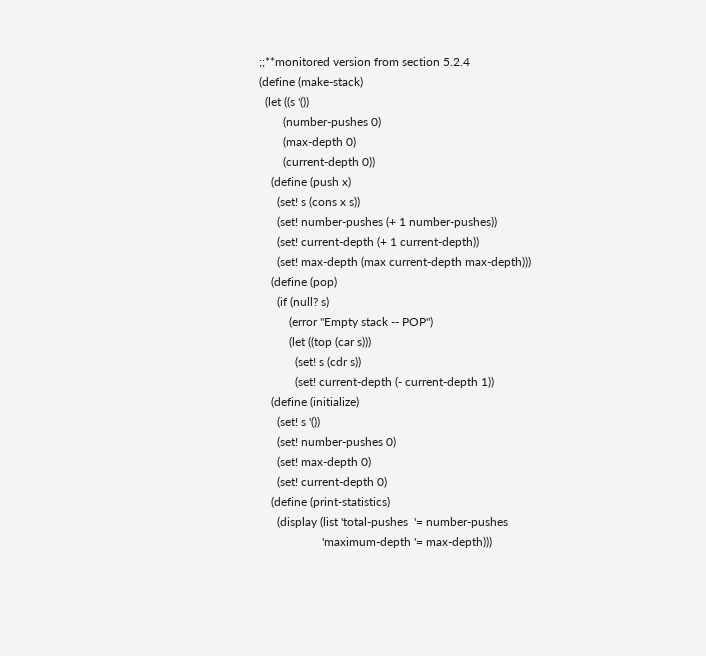;;**monitored version from section 5.2.4
(define (make-stack)
  (let ((s '())
        (number-pushes 0)
        (max-depth 0)
        (current-depth 0))
    (define (push x)
      (set! s (cons x s))
      (set! number-pushes (+ 1 number-pushes))
      (set! current-depth (+ 1 current-depth))
      (set! max-depth (max current-depth max-depth)))
    (define (pop)
      (if (null? s)
          (error "Empty stack -- POP")
          (let ((top (car s)))
            (set! s (cdr s))
            (set! current-depth (- current-depth 1))
    (define (initialize)
      (set! s '())
      (set! number-pushes 0)
      (set! max-depth 0)
      (set! current-depth 0)
    (define (print-statistics)
      (display (list 'total-pushes  '= number-pushes
                     'maximum-depth '= max-depth)))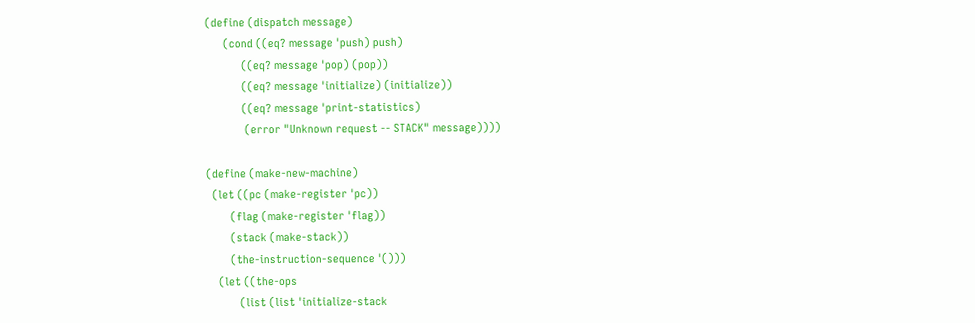(define (dispatch message)
      (cond ((eq? message 'push) push)
            ((eq? message 'pop) (pop))
            ((eq? message 'initialize) (initialize))
            ((eq? message 'print-statistics)
             (error "Unknown request -- STACK" message))))

(define (make-new-machine)
  (let ((pc (make-register 'pc))
        (flag (make-register 'flag))
        (stack (make-stack))
        (the-instruction-sequence '()))
    (let ((the-ops
           (list (list 'initialize-stack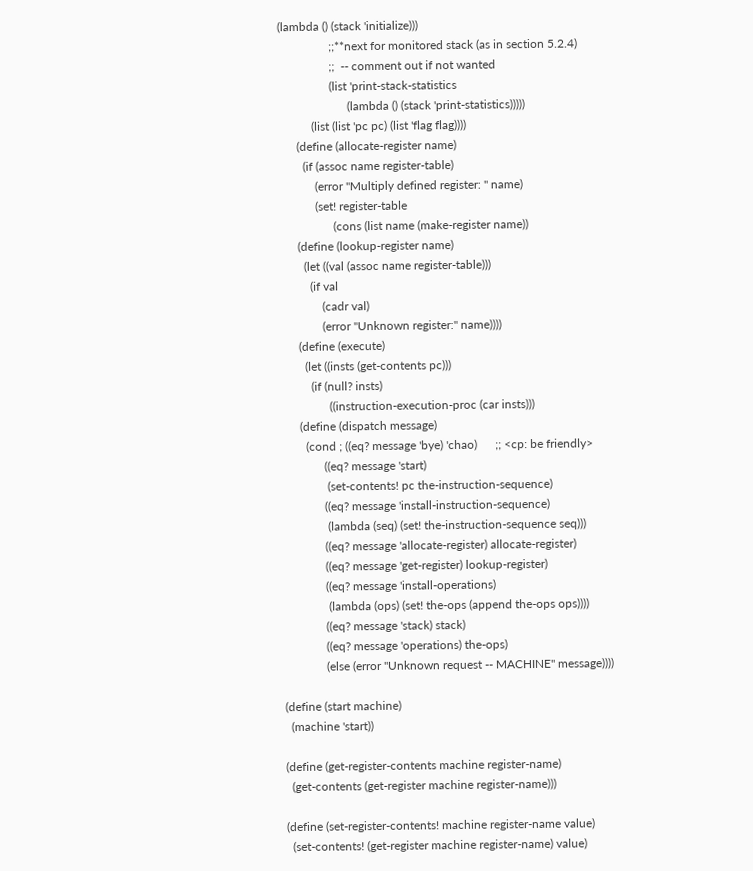(lambda () (stack 'initialize)))
                 ;;**next for monitored stack (as in section 5.2.4)
                 ;;  -- comment out if not wanted
                 (list 'print-stack-statistics
                       (lambda () (stack 'print-statistics)))))
           (list (list 'pc pc) (list 'flag flag))))
      (define (allocate-register name)
        (if (assoc name register-table)
            (error "Multiply defined register: " name)
            (set! register-table
                  (cons (list name (make-register name))
      (define (lookup-register name)
        (let ((val (assoc name register-table)))
          (if val
              (cadr val)
              (error "Unknown register:" name))))
      (define (execute)
        (let ((insts (get-contents pc)))
          (if (null? insts)
                ((instruction-execution-proc (car insts)))
      (define (dispatch message)
        (cond ; ((eq? message 'bye) 'chao)      ;; <cp: be friendly>
              ((eq? message 'start)
               (set-contents! pc the-instruction-sequence)
              ((eq? message 'install-instruction-sequence)
               (lambda (seq) (set! the-instruction-sequence seq)))
              ((eq? message 'allocate-register) allocate-register)
              ((eq? message 'get-register) lookup-register)
              ((eq? message 'install-operations)
               (lambda (ops) (set! the-ops (append the-ops ops))))
              ((eq? message 'stack) stack)
              ((eq? message 'operations) the-ops)
              (else (error "Unknown request -- MACHINE" message))))

(define (start machine)
  (machine 'start))

(define (get-register-contents machine register-name)
  (get-contents (get-register machine register-name)))

(define (set-register-contents! machine register-name value)
  (set-contents! (get-register machine register-name) value)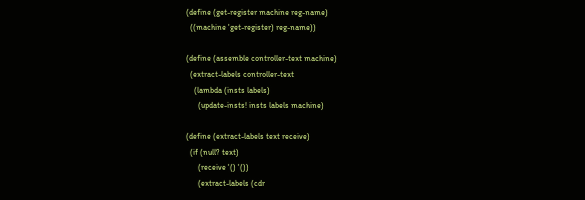(define (get-register machine reg-name)
  ((machine 'get-register) reg-name))

(define (assemble controller-text machine)
  (extract-labels controller-text
    (lambda (insts labels)
      (update-insts! insts labels machine)

(define (extract-labels text receive)
  (if (null? text)
      (receive '() '())
      (extract-labels (cdr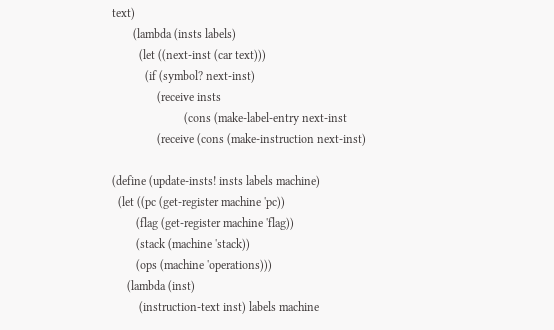text)
       (lambda (insts labels)
         (let ((next-inst (car text)))
           (if (symbol? next-inst)
               (receive insts
                        (cons (make-label-entry next-inst
               (receive (cons (make-instruction next-inst)

(define (update-insts! insts labels machine)
  (let ((pc (get-register machine 'pc))
        (flag (get-register machine 'flag))
        (stack (machine 'stack))
        (ops (machine 'operations)))
     (lambda (inst)
         (instruction-text inst) labels machine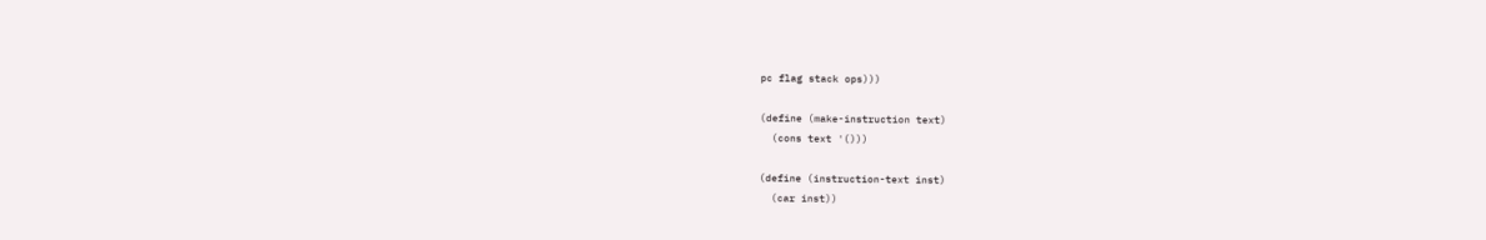pc flag stack ops)))

(define (make-instruction text)
  (cons text '()))

(define (instruction-text inst)
  (car inst))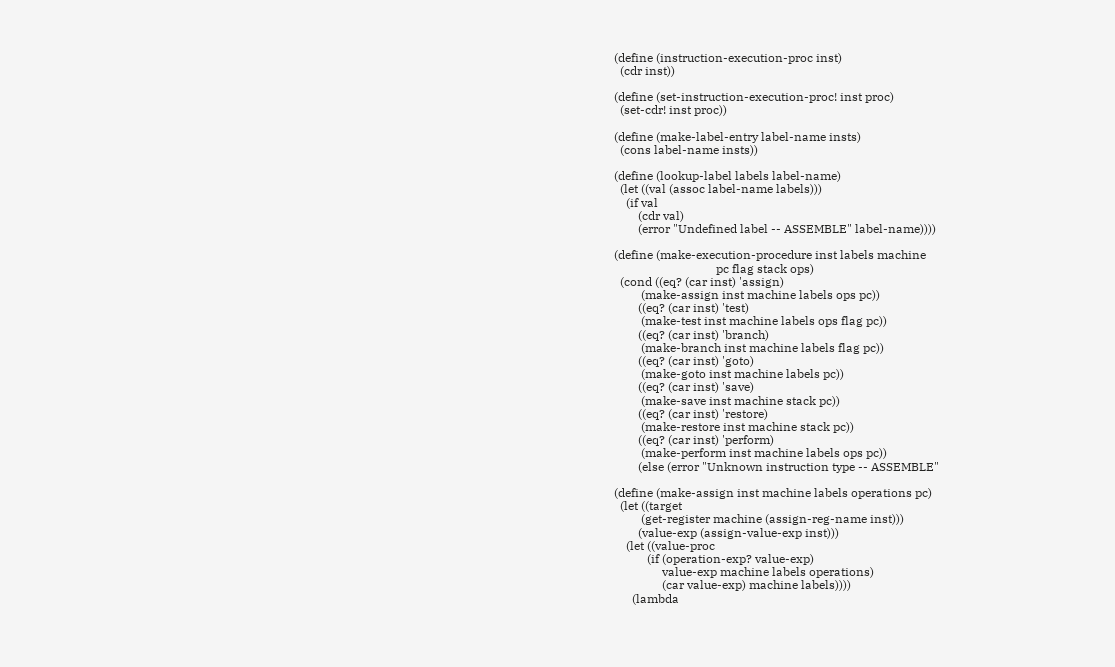(define (instruction-execution-proc inst)
  (cdr inst))

(define (set-instruction-execution-proc! inst proc)
  (set-cdr! inst proc))

(define (make-label-entry label-name insts)
  (cons label-name insts))

(define (lookup-label labels label-name)
  (let ((val (assoc label-name labels)))
    (if val
        (cdr val)
        (error "Undefined label -- ASSEMBLE" label-name))))

(define (make-execution-procedure inst labels machine
                                  pc flag stack ops)
  (cond ((eq? (car inst) 'assign)
         (make-assign inst machine labels ops pc))
        ((eq? (car inst) 'test)
         (make-test inst machine labels ops flag pc))
        ((eq? (car inst) 'branch)
         (make-branch inst machine labels flag pc))
        ((eq? (car inst) 'goto)
         (make-goto inst machine labels pc))
        ((eq? (car inst) 'save)
         (make-save inst machine stack pc))
        ((eq? (car inst) 'restore)
         (make-restore inst machine stack pc))
        ((eq? (car inst) 'perform)
         (make-perform inst machine labels ops pc))
        (else (error "Unknown instruction type -- ASSEMBLE"

(define (make-assign inst machine labels operations pc)
  (let ((target
         (get-register machine (assign-reg-name inst)))
        (value-exp (assign-value-exp inst)))
    (let ((value-proc
           (if (operation-exp? value-exp)
                value-exp machine labels operations)
                (car value-exp) machine labels))))
      (lambda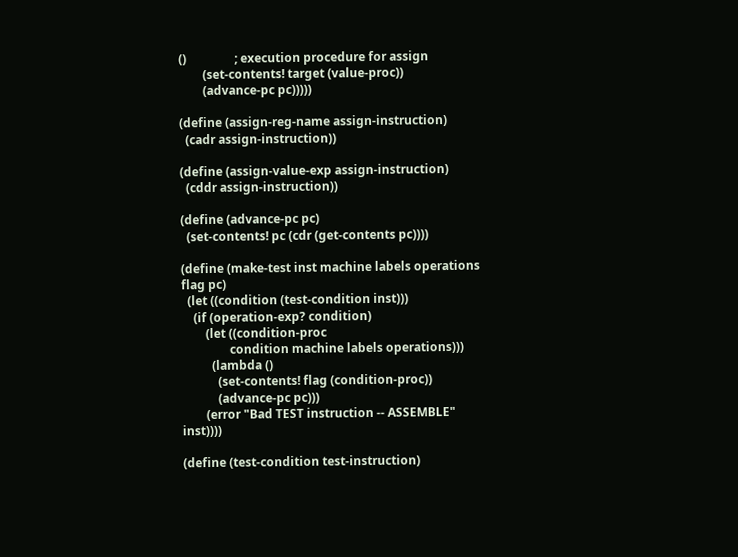()                ; execution procedure for assign
        (set-contents! target (value-proc))
        (advance-pc pc)))))

(define (assign-reg-name assign-instruction)
  (cadr assign-instruction))

(define (assign-value-exp assign-instruction)
  (cddr assign-instruction))

(define (advance-pc pc)
  (set-contents! pc (cdr (get-contents pc))))

(define (make-test inst machine labels operations flag pc)
  (let ((condition (test-condition inst)))
    (if (operation-exp? condition)
        (let ((condition-proc
                condition machine labels operations)))
          (lambda ()
            (set-contents! flag (condition-proc))
            (advance-pc pc)))
        (error "Bad TEST instruction -- ASSEMBLE" inst))))

(define (test-condition test-instruction)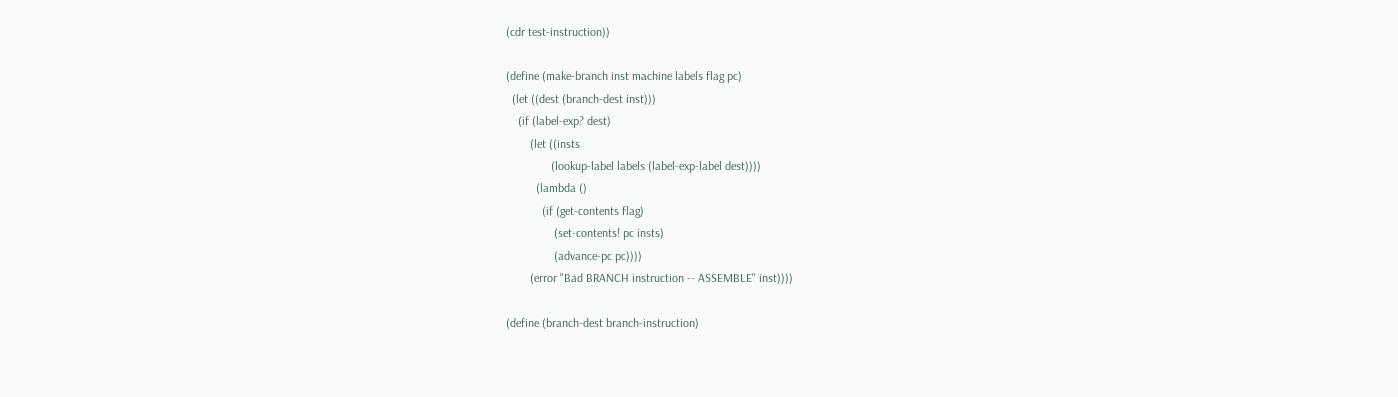(cdr test-instruction))

(define (make-branch inst machine labels flag pc)
  (let ((dest (branch-dest inst)))
    (if (label-exp? dest)
        (let ((insts
               (lookup-label labels (label-exp-label dest))))
          (lambda ()
            (if (get-contents flag)
                (set-contents! pc insts)
                (advance-pc pc))))
        (error "Bad BRANCH instruction -- ASSEMBLE" inst))))

(define (branch-dest branch-instruction)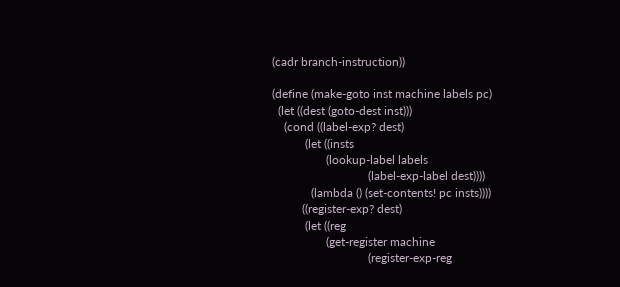(cadr branch-instruction))

(define (make-goto inst machine labels pc)
  (let ((dest (goto-dest inst)))
    (cond ((label-exp? dest)
           (let ((insts
                  (lookup-label labels
                                (label-exp-label dest))))
             (lambda () (set-contents! pc insts))))
          ((register-exp? dest)
           (let ((reg
                  (get-register machine
                                (register-exp-reg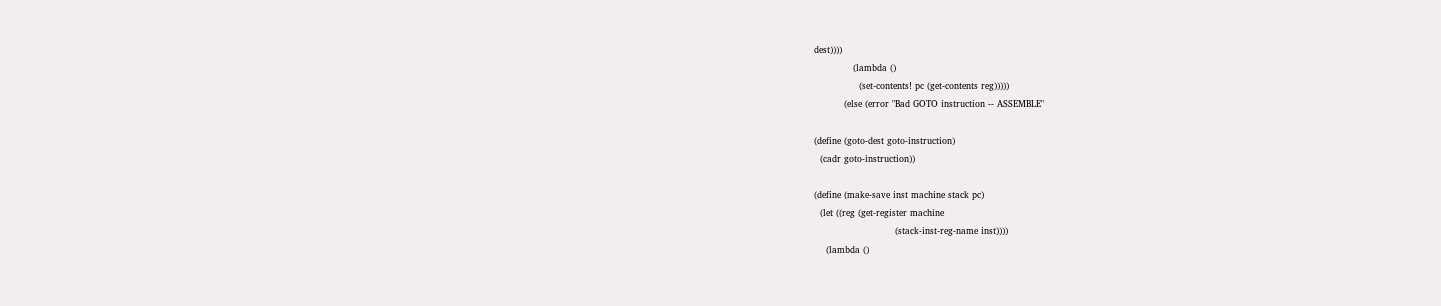dest))))
             (lambda ()
               (set-contents! pc (get-contents reg)))))
          (else (error "Bad GOTO instruction -- ASSEMBLE"

(define (goto-dest goto-instruction)
  (cadr goto-instruction))

(define (make-save inst machine stack pc)
  (let ((reg (get-register machine
                           (stack-inst-reg-name inst))))
    (lambda ()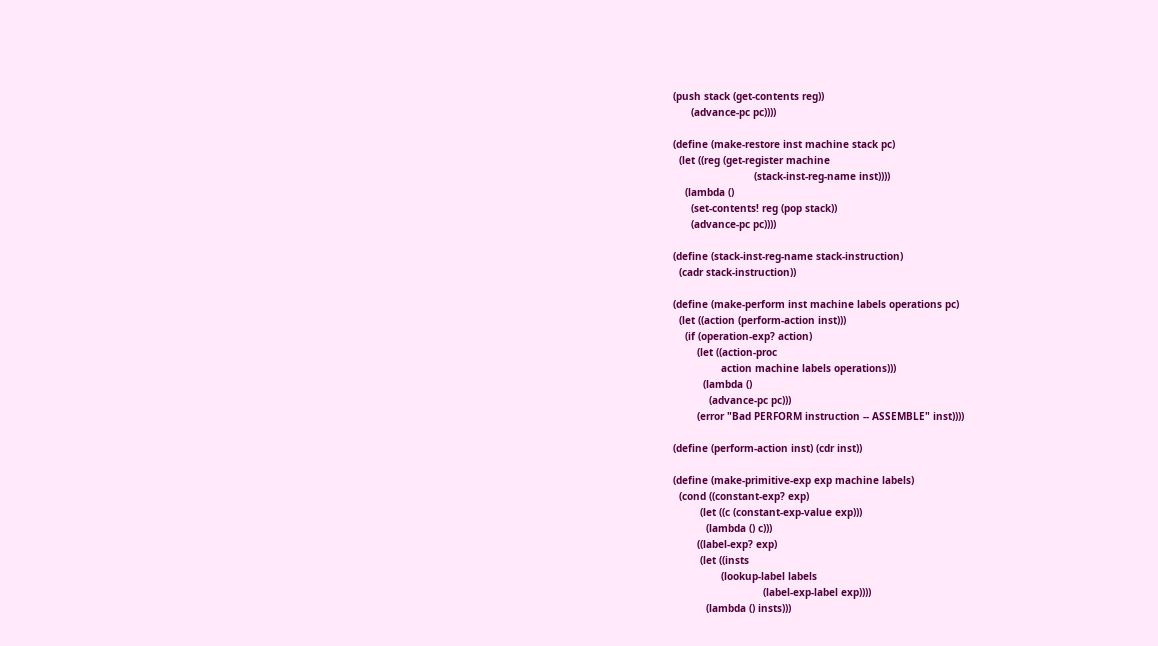(push stack (get-contents reg))
      (advance-pc pc))))

(define (make-restore inst machine stack pc)
  (let ((reg (get-register machine
                           (stack-inst-reg-name inst))))
    (lambda ()
      (set-contents! reg (pop stack))
      (advance-pc pc))))

(define (stack-inst-reg-name stack-instruction)
  (cadr stack-instruction))

(define (make-perform inst machine labels operations pc)
  (let ((action (perform-action inst)))
    (if (operation-exp? action)
        (let ((action-proc
                action machine labels operations)))
          (lambda ()
            (advance-pc pc)))
        (error "Bad PERFORM instruction -- ASSEMBLE" inst))))

(define (perform-action inst) (cdr inst))

(define (make-primitive-exp exp machine labels)
  (cond ((constant-exp? exp)
         (let ((c (constant-exp-value exp)))
           (lambda () c)))
        ((label-exp? exp)
         (let ((insts
                (lookup-label labels
                              (label-exp-label exp))))
           (lambda () insts)))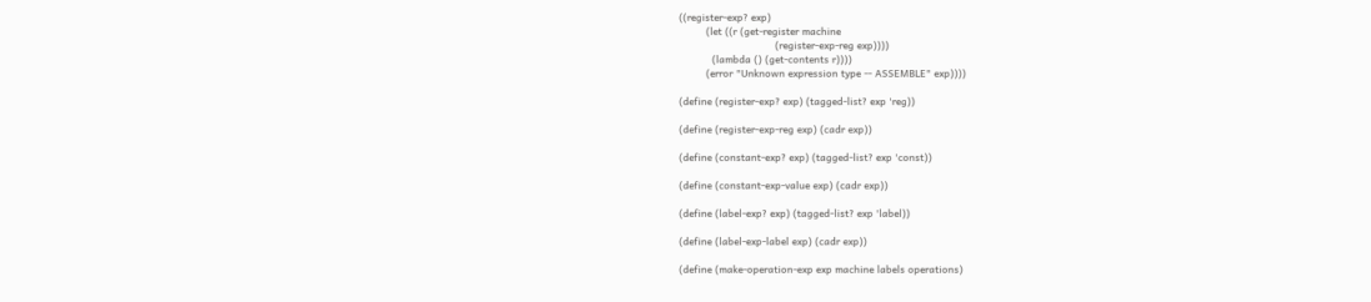((register-exp? exp)
         (let ((r (get-register machine
                                (register-exp-reg exp))))
           (lambda () (get-contents r))))
         (error "Unknown expression type -- ASSEMBLE" exp))))

(define (register-exp? exp) (tagged-list? exp 'reg))

(define (register-exp-reg exp) (cadr exp))

(define (constant-exp? exp) (tagged-list? exp 'const))

(define (constant-exp-value exp) (cadr exp))

(define (label-exp? exp) (tagged-list? exp 'label))

(define (label-exp-label exp) (cadr exp))

(define (make-operation-exp exp machine labels operations)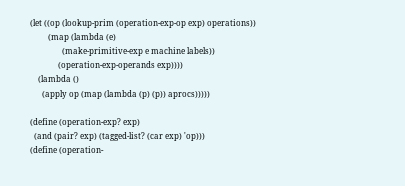(let ((op (lookup-prim (operation-exp-op exp) operations))
         (map (lambda (e)
                (make-primitive-exp e machine labels))
              (operation-exp-operands exp))))
    (lambda ()
      (apply op (map (lambda (p) (p)) aprocs)))))

(define (operation-exp? exp)
  (and (pair? exp) (tagged-list? (car exp) 'op)))
(define (operation-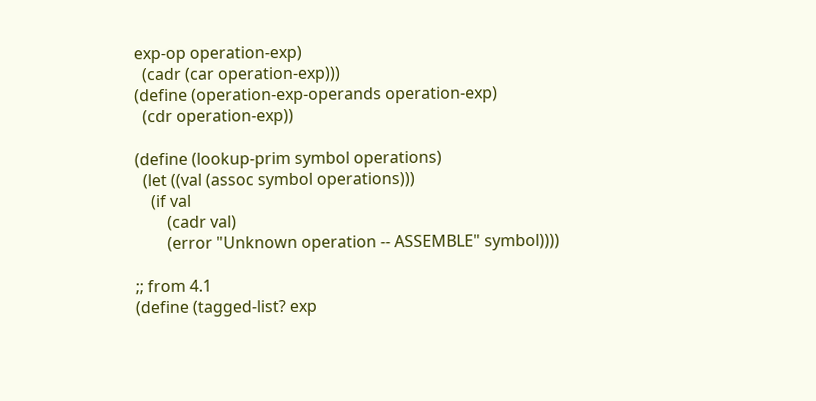exp-op operation-exp)
  (cadr (car operation-exp)))
(define (operation-exp-operands operation-exp)
  (cdr operation-exp))

(define (lookup-prim symbol operations)
  (let ((val (assoc symbol operations)))
    (if val
        (cadr val)
        (error "Unknown operation -- ASSEMBLE" symbol))))

;; from 4.1
(define (tagged-list? exp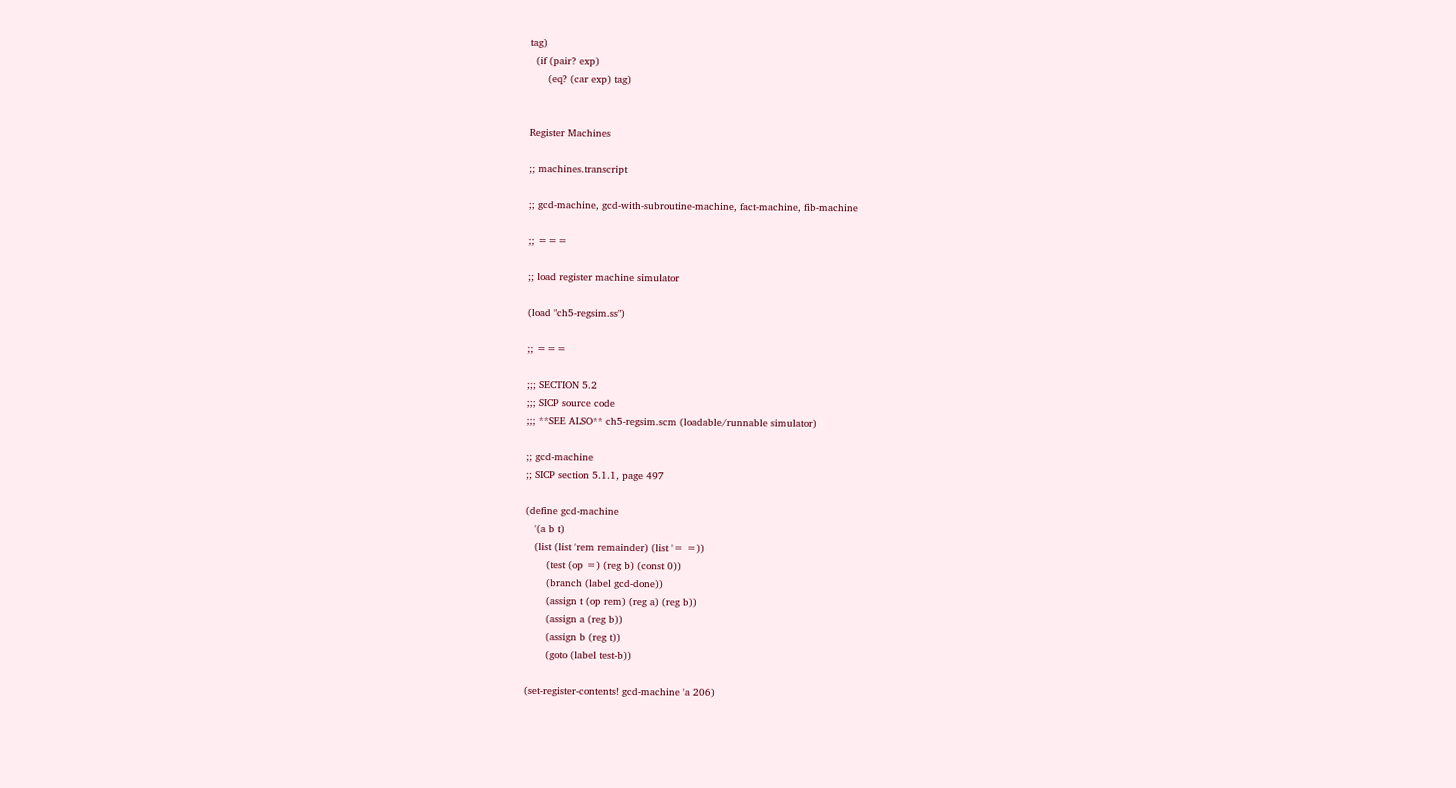tag)
  (if (pair? exp)
      (eq? (car exp) tag)


Register Machines

;; machines.transcript

;; gcd-machine, gcd-with-subroutine-machine, fact-machine, fib-machine

;; ===

;; load register machine simulator

(load "ch5-regsim.ss")

;; ===

;;; SECTION 5.2
;;; SICP source code
;;; **SEE ALSO** ch5-regsim.scm (loadable/runnable simulator)

;; gcd-machine
;; SICP section 5.1.1, page 497

(define gcd-machine
   '(a b t)
   (list (list 'rem remainder) (list '= =))
       (test (op =) (reg b) (const 0))
       (branch (label gcd-done))
       (assign t (op rem) (reg a) (reg b))
       (assign a (reg b))
       (assign b (reg t))
       (goto (label test-b))

(set-register-contents! gcd-machine 'a 206)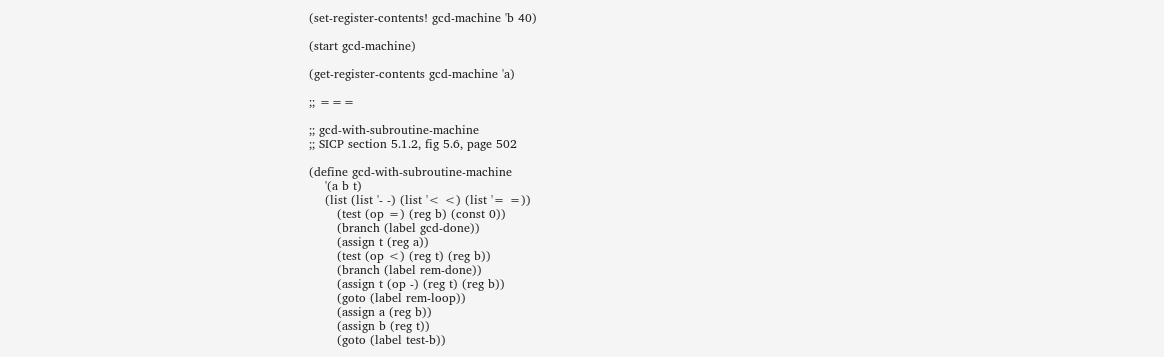(set-register-contents! gcd-machine 'b 40)

(start gcd-machine)

(get-register-contents gcd-machine 'a)

;; ===

;; gcd-with-subroutine-machine
;; SICP section 5.1.2, fig 5.6, page 502

(define gcd-with-subroutine-machine
    '(a b t)
    (list (list '- -) (list '< <) (list '= =))
       (test (op =) (reg b) (const 0))
       (branch (label gcd-done))
       (assign t (reg a))
       (test (op <) (reg t) (reg b))
       (branch (label rem-done))
       (assign t (op -) (reg t) (reg b))
       (goto (label rem-loop))
       (assign a (reg b))
       (assign b (reg t))
       (goto (label test-b))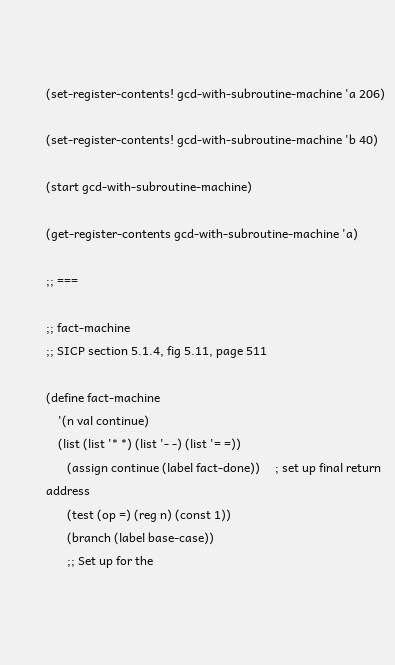(set-register-contents! gcd-with-subroutine-machine 'a 206)

(set-register-contents! gcd-with-subroutine-machine 'b 40)

(start gcd-with-subroutine-machine)

(get-register-contents gcd-with-subroutine-machine 'a)

;; ===

;; fact-machine
;; SICP section 5.1.4, fig 5.11, page 511

(define fact-machine
    '(n val continue)
    (list (list '* *) (list '- -) (list '= =))
       (assign continue (label fact-done))     ; set up final return address
       (test (op =) (reg n) (const 1))
       (branch (label base-case))
       ;; Set up for the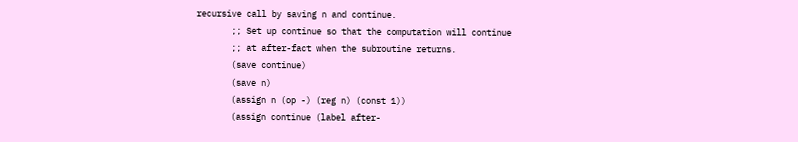recursive call by saving n and continue.
       ;; Set up continue so that the computation will continue
       ;; at after-fact when the subroutine returns.
       (save continue)
       (save n)
       (assign n (op -) (reg n) (const 1))
       (assign continue (label after-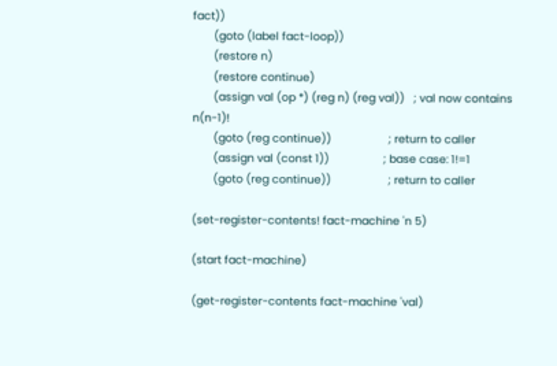fact))
       (goto (label fact-loop))
       (restore n)
       (restore continue)
       (assign val (op *) (reg n) (reg val))   ; val now contains n(n-1)!
       (goto (reg continue))                   ; return to caller
       (assign val (const 1))                  ; base case: 1!=1
       (goto (reg continue))                   ; return to caller

(set-register-contents! fact-machine 'n 5)

(start fact-machine)

(get-register-contents fact-machine 'val)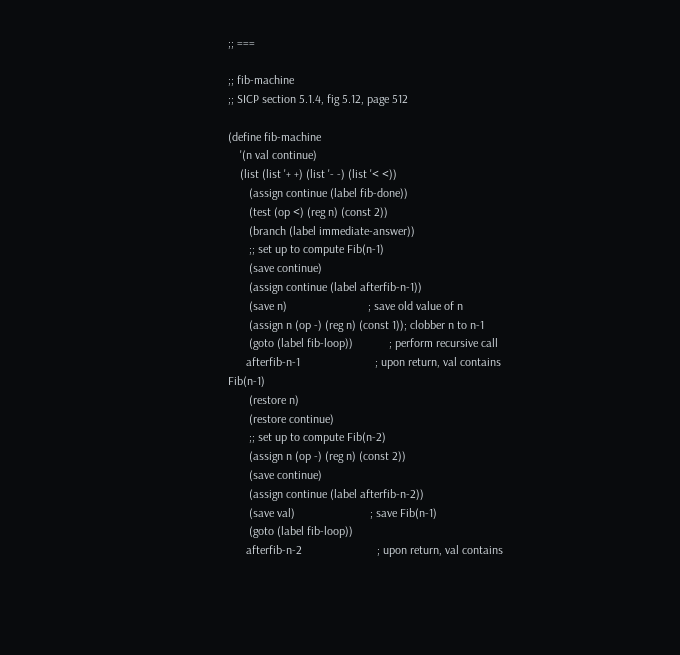;; ===

;; fib-machine
;; SICP section 5.1.4, fig 5.12, page 512

(define fib-machine
    '(n val continue)
    (list (list '+ +) (list '- -) (list '< <))
       (assign continue (label fib-done))
       (test (op <) (reg n) (const 2))
       (branch (label immediate-answer))
       ;; set up to compute Fib(n-1)
       (save continue)
       (assign continue (label afterfib-n-1))
       (save n)                           ; save old value of n
       (assign n (op -) (reg n) (const 1)); clobber n to n-1
       (goto (label fib-loop))            ; perform recursive call
      afterfib-n-1                         ; upon return, val contains Fib(n-1)
       (restore n)
       (restore continue)
       ;; set up to compute Fib(n-2)
       (assign n (op -) (reg n) (const 2))
       (save continue)
       (assign continue (label afterfib-n-2))
       (save val)                         ; save Fib(n-1)
       (goto (label fib-loop))
      afterfib-n-2                         ; upon return, val contains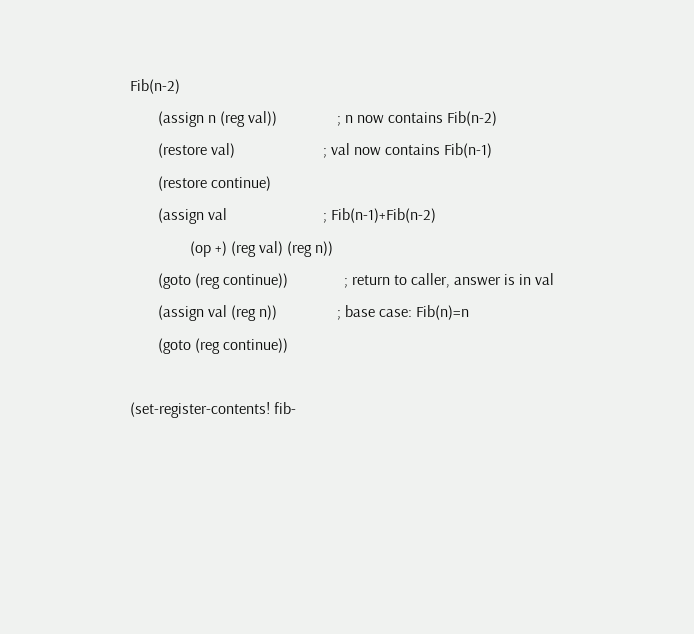Fib(n-2)
       (assign n (reg val))               ; n now contains Fib(n-2)
       (restore val)                      ; val now contains Fib(n-1)
       (restore continue)
       (assign val                        ; Fib(n-1)+Fib(n-2)
               (op +) (reg val) (reg n))
       (goto (reg continue))              ; return to caller, answer is in val
       (assign val (reg n))               ; base case: Fib(n)=n
       (goto (reg continue))

(set-register-contents! fib-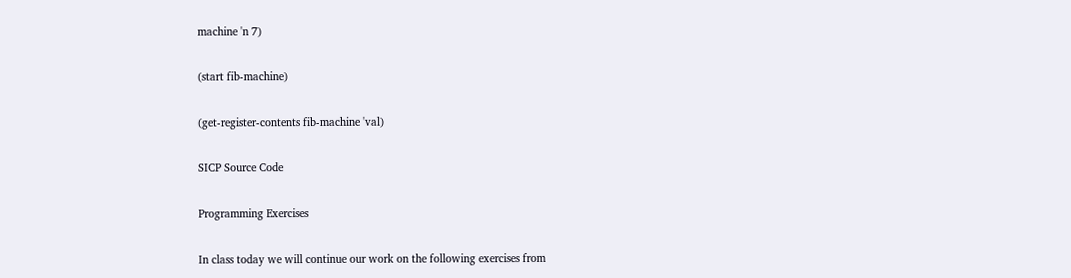machine 'n 7)

(start fib-machine)

(get-register-contents fib-machine 'val)

SICP Source Code

Programming Exercises

In class today we will continue our work on the following exercises from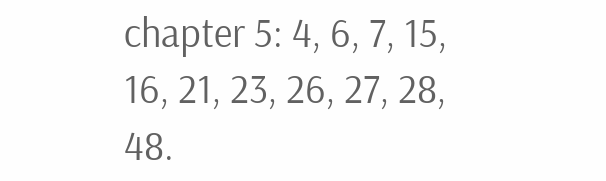chapter 5: 4, 6, 7, 15, 16, 21, 23, 26, 27, 28, 48.